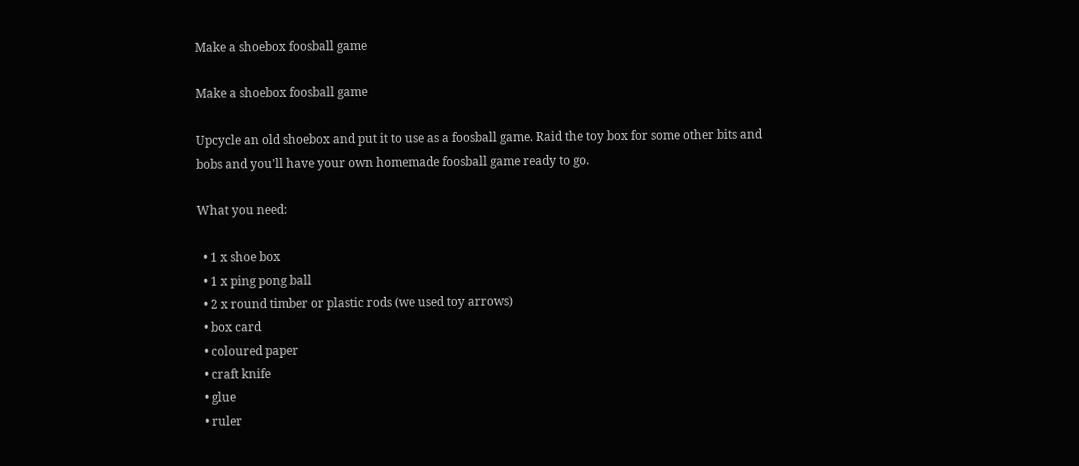Make a shoebox foosball game

Make a shoebox foosball game

Upcycle an old shoebox and put it to use as a foosball game. Raid the toy box for some other bits and bobs and you'll have your own homemade foosball game ready to go.

What you need:

  • 1 x shoe box
  • 1 x ping pong ball
  • 2 x round timber or plastic rods (we used toy arrows)
  • box card
  • coloured paper
  • craft knife
  • glue
  • ruler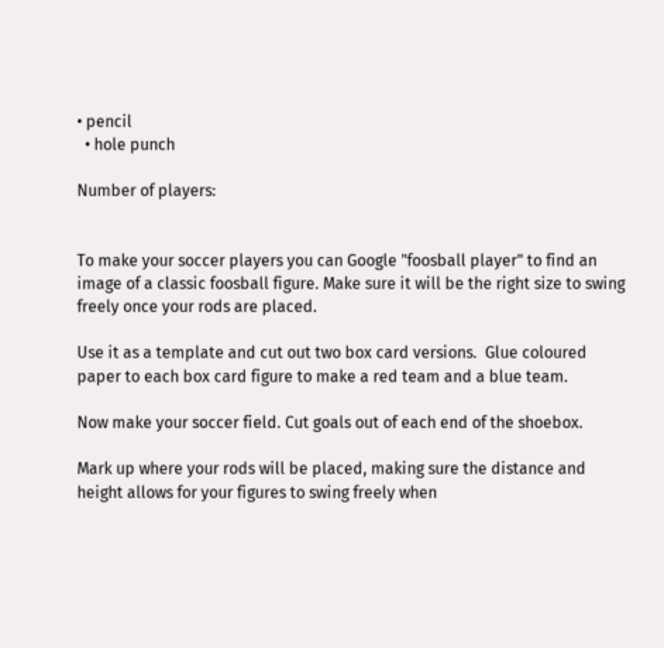• pencil
  • hole punch

Number of players:


To make your soccer players you can Google "foosball player" to find an image of a classic foosball figure. Make sure it will be the right size to swing freely once your rods are placed.

Use it as a template and cut out two box card versions.  Glue coloured paper to each box card figure to make a red team and a blue team.

Now make your soccer field. Cut goals out of each end of the shoebox.

Mark up where your rods will be placed, making sure the distance and height allows for your figures to swing freely when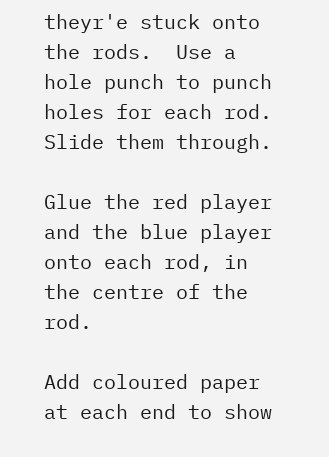theyr'e stuck onto the rods.  Use a hole punch to punch holes for each rod. Slide them through.

Glue the red player and the blue player onto each rod, in the centre of the rod.

Add coloured paper at each end to show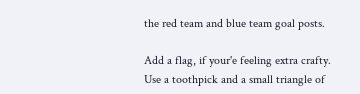the red team and blue team goal posts.

Add a flag, if your'e feeling extra crafty. Use a toothpick and a small triangle of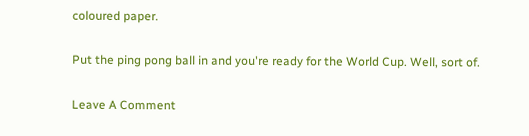coloured paper.

Put the ping pong ball in and you're ready for the World Cup. Well, sort of.

Leave A Comment